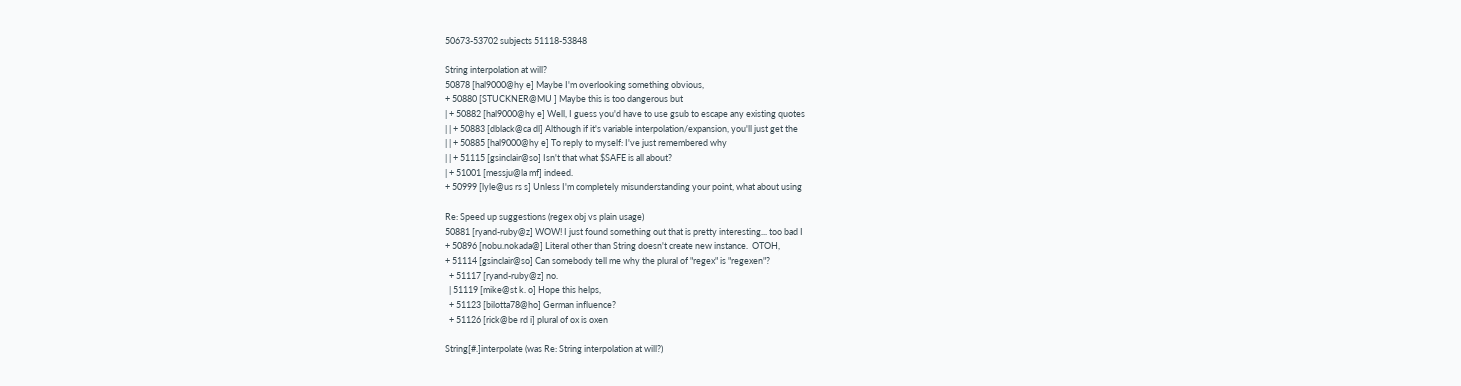50673-53702 subjects 51118-53848

String interpolation at will?
50878 [hal9000@hy e] Maybe I'm overlooking something obvious,
+ 50880 [STUCKNER@MU ] Maybe this is too dangerous but
| + 50882 [hal9000@hy e] Well, I guess you'd have to use gsub to escape any existing quotes
| | + 50883 [dblack@ca dl] Although if it's variable interpolation/expansion, you'll just get the
| | + 50885 [hal9000@hy e] To reply to myself: I've just remembered why
| | + 51115 [gsinclair@so] Isn't that what $SAFE is all about?
| + 51001 [messju@la mf] indeed.
+ 50999 [lyle@us rs s] Unless I'm completely misunderstanding your point, what about using

Re: Speed up suggestions (regex obj vs plain usage)
50881 [ryand-ruby@z] WOW! I just found something out that is pretty interesting... too bad I
+ 50896 [nobu.nokada@] Literal other than String doesn't create new instance.  OTOH,
+ 51114 [gsinclair@so] Can somebody tell me why the plural of "regex" is "regexen"?
  + 51117 [ryand-ruby@z] no.
  | 51119 [mike@st k. o] Hope this helps,
  + 51123 [bilotta78@ho] German influence?
  + 51126 [rick@be rd i] plural of ox is oxen

String[#.]interpolate (was Re: String interpolation at will?)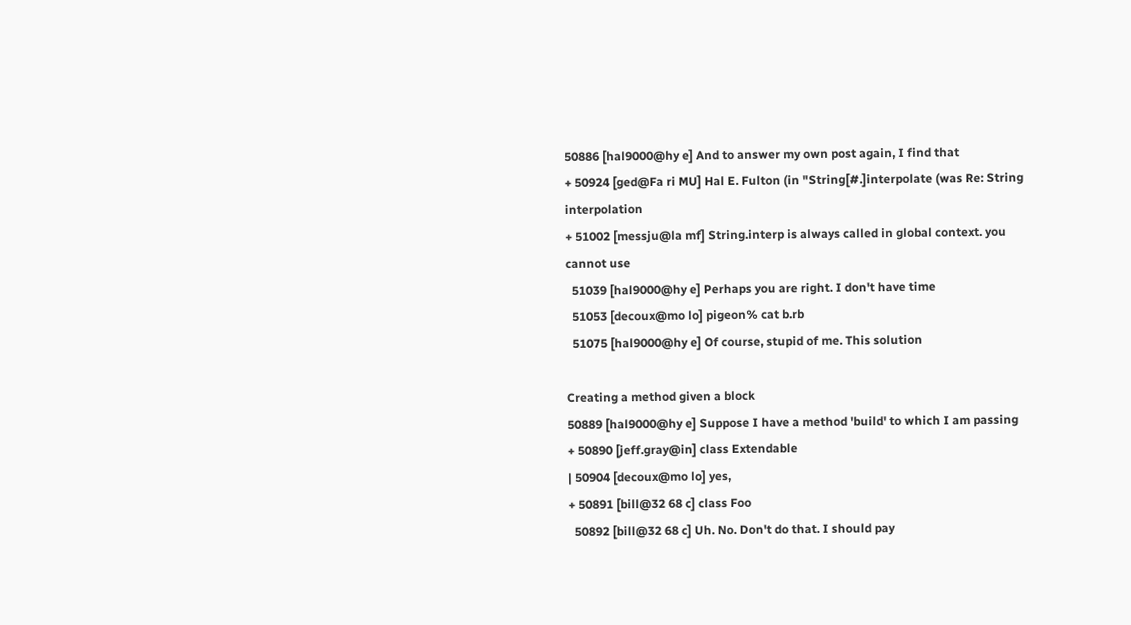50886 [hal9000@hy e] And to answer my own post again, I find that
+ 50924 [ged@Fa ri MU] Hal E. Fulton (in "String[#.]interpolate (was Re: String interpolation
+ 51002 [messju@la mf] String.interp is always called in global context. you cannot use
  51039 [hal9000@hy e] Perhaps you are right. I don't have time
  51053 [decoux@mo lo] pigeon% cat b.rb
  51075 [hal9000@hy e] Of course, stupid of me. This solution

Creating a method given a block
50889 [hal9000@hy e] Suppose I have a method 'build' to which I am passing
+ 50890 [jeff.gray@in] class Extendable
| 50904 [decoux@mo lo] yes,
+ 50891 [bill@32 68 c] class Foo
  50892 [bill@32 68 c] Uh. No. Don't do that. I should pay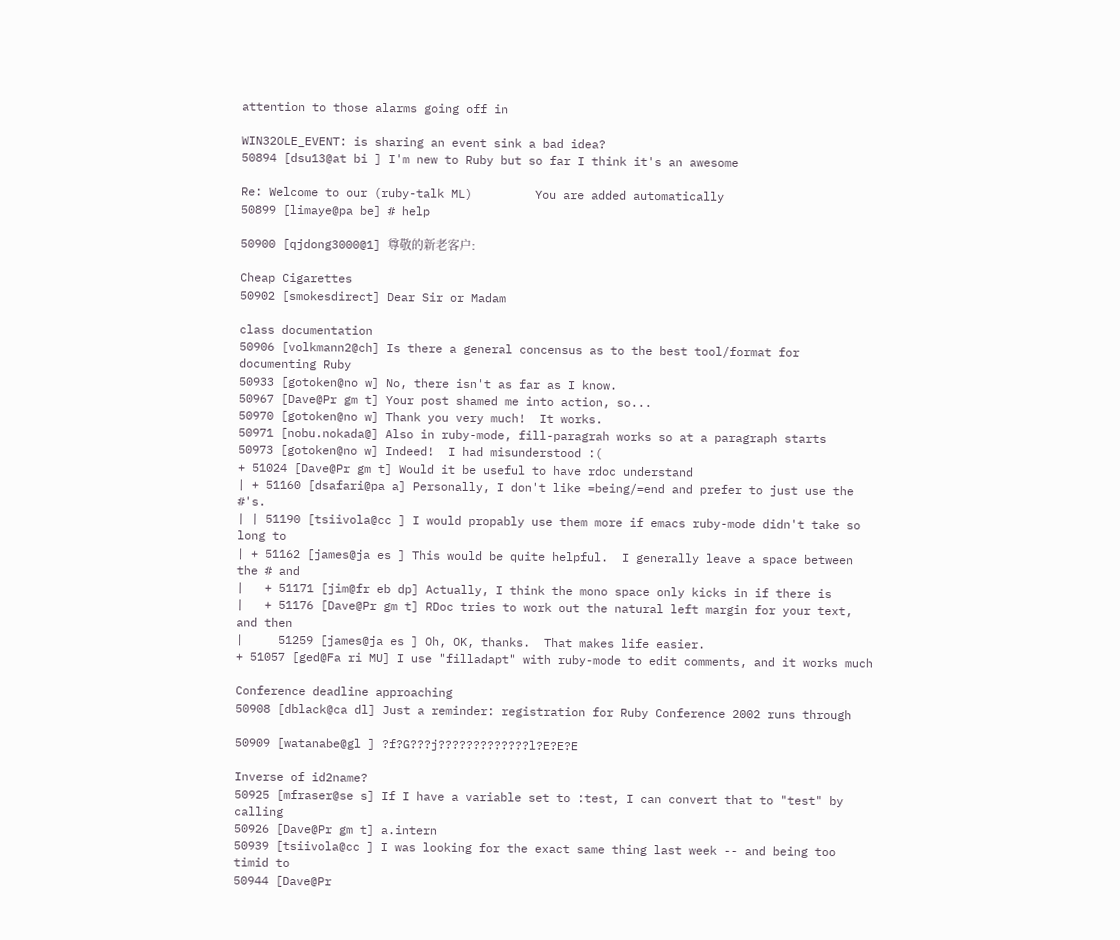attention to those alarms going off in

WIN32OLE_EVENT: is sharing an event sink a bad idea?
50894 [dsu13@at bi ] I'm new to Ruby but so far I think it's an awesome

Re: Welcome to our (ruby-talk ML)         You are added automatically
50899 [limaye@pa be] # help

50900 [qjdong3000@1] 尊敬的新老客户:

Cheap Cigarettes
50902 [smokesdirect] Dear Sir or Madam

class documentation
50906 [volkmann2@ch] Is there a general concensus as to the best tool/format for documenting Ruby
50933 [gotoken@no w] No, there isn't as far as I know.
50967 [Dave@Pr gm t] Your post shamed me into action, so...
50970 [gotoken@no w] Thank you very much!  It works.
50971 [nobu.nokada@] Also in ruby-mode, fill-paragrah works so at a paragraph starts
50973 [gotoken@no w] Indeed!  I had misunderstood :(
+ 51024 [Dave@Pr gm t] Would it be useful to have rdoc understand
| + 51160 [dsafari@pa a] Personally, I don't like =being/=end and prefer to just use the #'s.
| | 51190 [tsiivola@cc ] I would propably use them more if emacs ruby-mode didn't take so long to
| + 51162 [james@ja es ] This would be quite helpful.  I generally leave a space between the # and
|   + 51171 [jim@fr eb dp] Actually, I think the mono space only kicks in if there is
|   + 51176 [Dave@Pr gm t] RDoc tries to work out the natural left margin for your text, and then
|     51259 [james@ja es ] Oh, OK, thanks.  That makes life easier.
+ 51057 [ged@Fa ri MU] I use "filladapt" with ruby-mode to edit comments, and it works much

Conference deadline approaching
50908 [dblack@ca dl] Just a reminder: registration for Ruby Conference 2002 runs through

50909 [watanabe@gl ] ?f?G???j?????????????l?E?E?E

Inverse of id2name?
50925 [mfraser@se s] If I have a variable set to :test, I can convert that to "test" by calling
50926 [Dave@Pr gm t] a.intern
50939 [tsiivola@cc ] I was looking for the exact same thing last week -- and being too timid to
50944 [Dave@Pr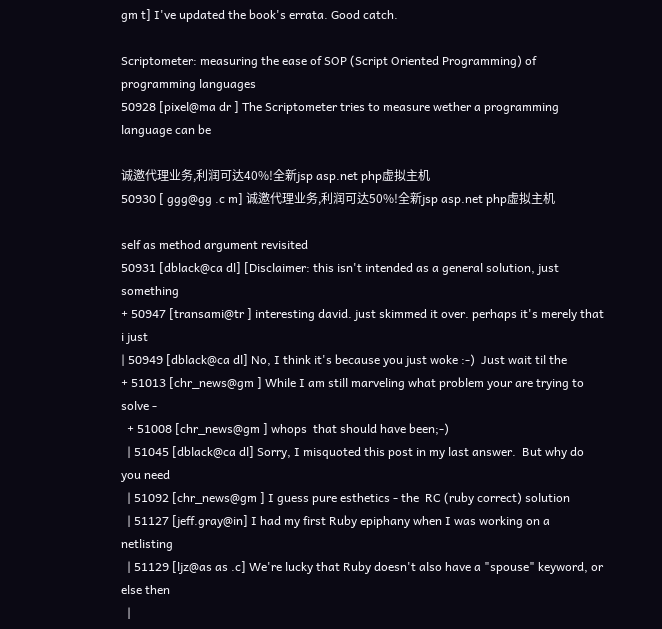gm t] I've updated the book's errata. Good catch.

Scriptometer: measuring the ease of SOP (Script Oriented Programming) of programming languages
50928 [pixel@ma dr ] The Scriptometer tries to measure wether a programming language can be

诚邀代理业务,利润可达40%!全新jsp asp.net php虚拟主机
50930 [ ggg@gg .c m] 诚邀代理业务,利润可达50%!全新jsp asp.net php虚拟主机

self as method argument revisited
50931 [dblack@ca dl] [Disclaimer: this isn't intended as a general solution, just something
+ 50947 [transami@tr ] interesting david. just skimmed it over. perhaps it's merely that i just
| 50949 [dblack@ca dl] No, I think it's because you just woke :-)  Just wait til the
+ 51013 [chr_news@gm ] While I am still marveling what problem your are trying to solve -
  + 51008 [chr_news@gm ] whops  that should have been;-)
  | 51045 [dblack@ca dl] Sorry, I misquoted this post in my last answer.  But why do you need
  | 51092 [chr_news@gm ] I guess pure esthetics - the  RC (ruby correct) solution
  | 51127 [jeff.gray@in] I had my first Ruby epiphany when I was working on a netlisting
  | 51129 [ljz@as as .c] We're lucky that Ruby doesn't also have a "spouse" keyword, or else then
  |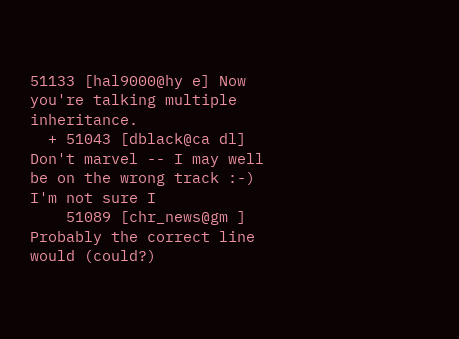51133 [hal9000@hy e] Now you're talking multiple inheritance.
  + 51043 [dblack@ca dl] Don't marvel -- I may well be on the wrong track :-)  I'm not sure I
    51089 [chr_news@gm ] Probably the correct line would (could?)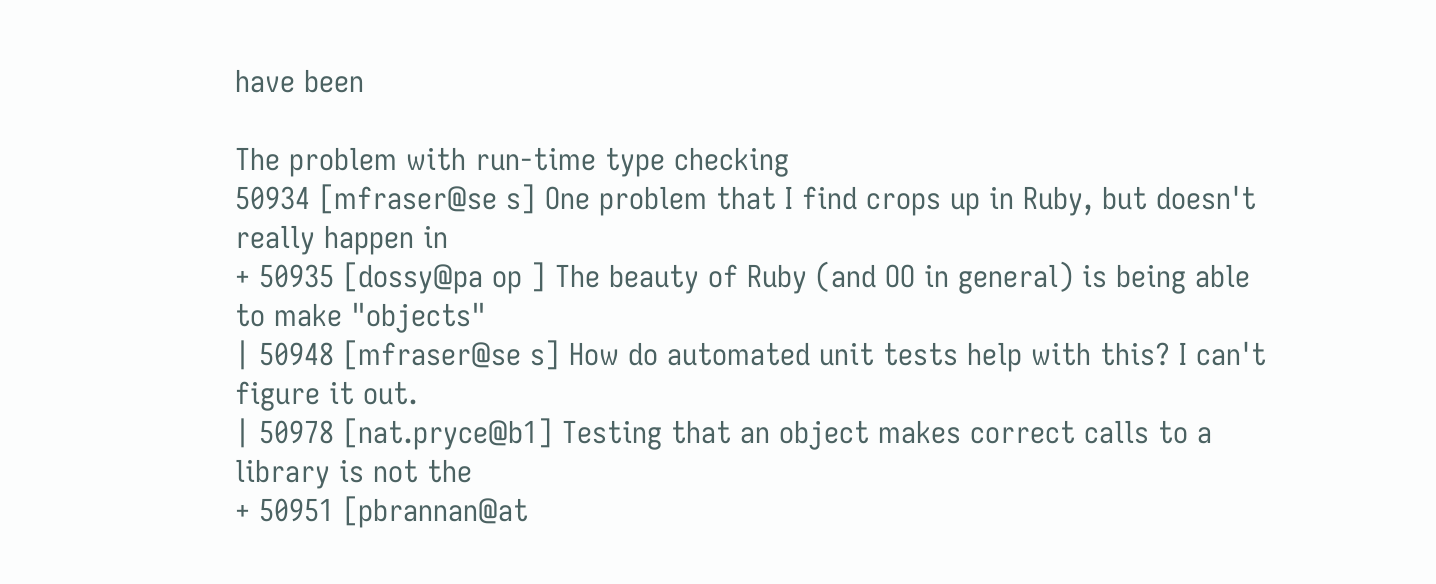have been

The problem with run-time type checking
50934 [mfraser@se s] One problem that I find crops up in Ruby, but doesn't really happen in
+ 50935 [dossy@pa op ] The beauty of Ruby (and OO in general) is being able to make "objects"
| 50948 [mfraser@se s] How do automated unit tests help with this? I can't figure it out.
| 50978 [nat.pryce@b1] Testing that an object makes correct calls to a library is not the
+ 50951 [pbrannan@at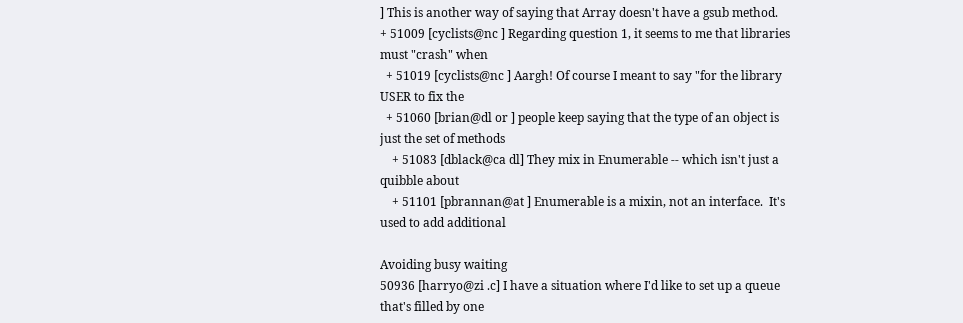] This is another way of saying that Array doesn't have a gsub method.
+ 51009 [cyclists@nc ] Regarding question 1, it seems to me that libraries must "crash" when
  + 51019 [cyclists@nc ] Aargh! Of course I meant to say "for the library USER to fix the
  + 51060 [brian@dl or ] people keep saying that the type of an object is just the set of methods
    + 51083 [dblack@ca dl] They mix in Enumerable -- which isn't just a quibble about
    + 51101 [pbrannan@at ] Enumerable is a mixin, not an interface.  It's used to add additional

Avoiding busy waiting
50936 [harryo@zi .c] I have a situation where I'd like to set up a queue that's filled by one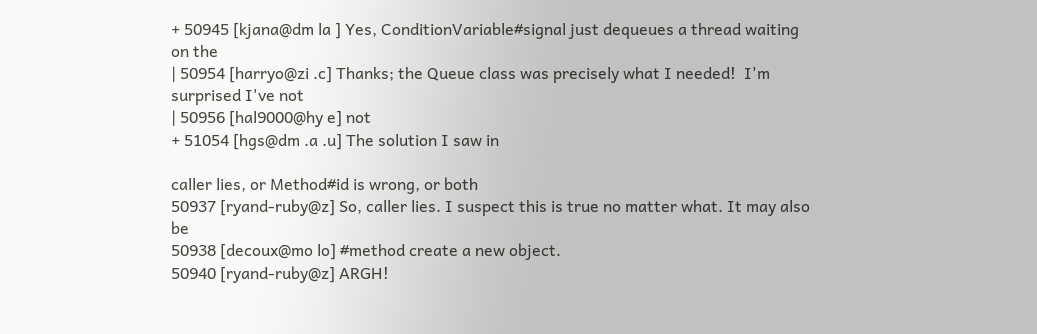+ 50945 [kjana@dm la ] Yes, ConditionVariable#signal just dequeues a thread waiting on the
| 50954 [harryo@zi .c] Thanks; the Queue class was precisely what I needed!  I'm surprised I've not
| 50956 [hal9000@hy e] not
+ 51054 [hgs@dm .a .u] The solution I saw in

caller lies, or Method#id is wrong, or both
50937 [ryand-ruby@z] So, caller lies. I suspect this is true no matter what. It may also be
50938 [decoux@mo lo] #method create a new object.
50940 [ryand-ruby@z] ARGH!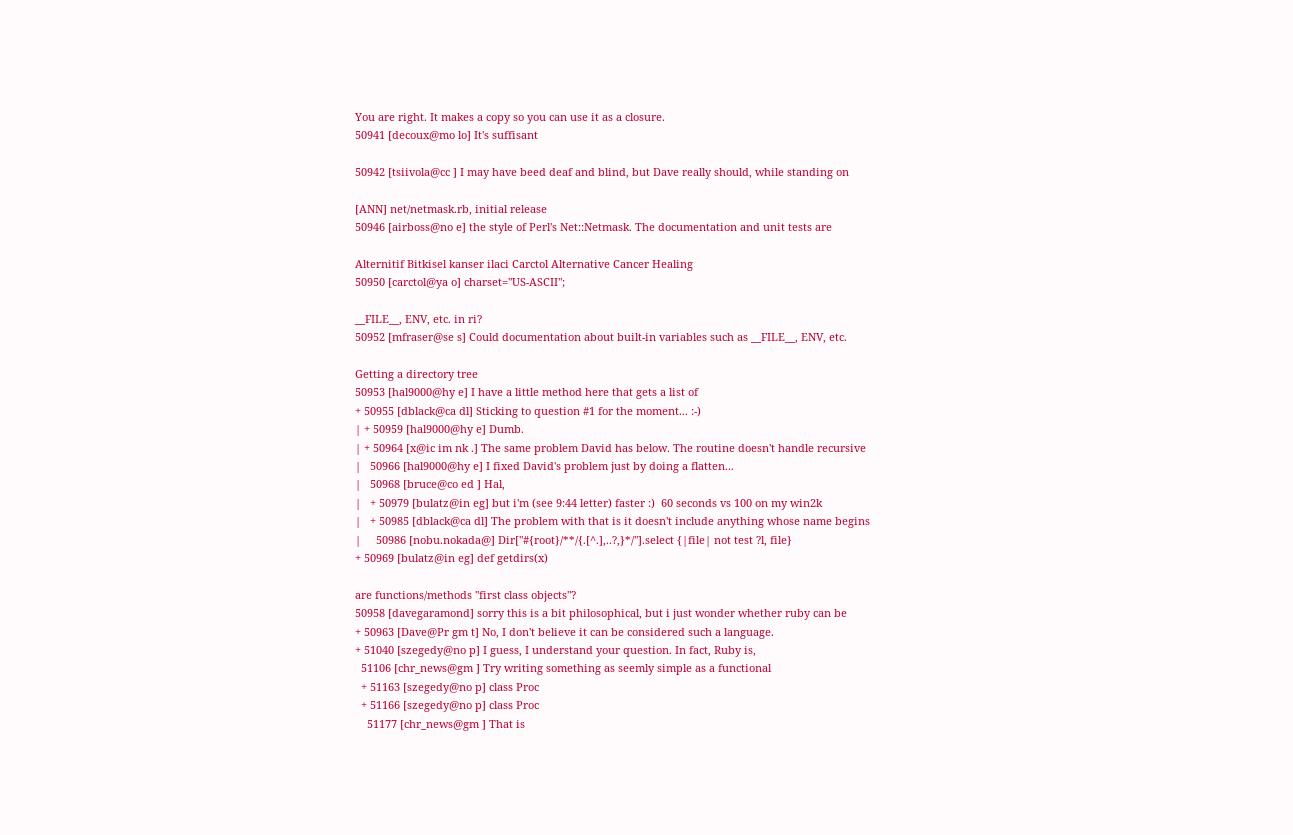You are right. It makes a copy so you can use it as a closure.
50941 [decoux@mo lo] It's suffisant

50942 [tsiivola@cc ] I may have beed deaf and blind, but Dave really should, while standing on

[ANN] net/netmask.rb, initial release
50946 [airboss@no e] the style of Perl's Net::Netmask. The documentation and unit tests are

Alternitif Bitkisel kanser ilaci Carctol Alternative Cancer Healing
50950 [carctol@ya o] charset="US-ASCII";

__FILE__, ENV, etc. in ri?
50952 [mfraser@se s] Could documentation about built-in variables such as __FILE__, ENV, etc.

Getting a directory tree
50953 [hal9000@hy e] I have a little method here that gets a list of
+ 50955 [dblack@ca dl] Sticking to question #1 for the moment... :-)
| + 50959 [hal9000@hy e] Dumb.
| + 50964 [x@ic im nk .] The same problem David has below. The routine doesn't handle recursive
|   50966 [hal9000@hy e] I fixed David's problem just by doing a flatten...
|   50968 [bruce@co ed ] Hal,
|   + 50979 [bulatz@in eg] but i'm (see 9:44 letter) faster :)  60 seconds vs 100 on my win2k
|   + 50985 [dblack@ca dl] The problem with that is it doesn't include anything whose name begins
|     50986 [nobu.nokada@] Dir["#{root}/**/{.[^.],..?,}*/"].select {|file| not test ?l, file}
+ 50969 [bulatz@in eg] def getdirs(x)

are functions/methods "first class objects"?
50958 [davegaramond] sorry this is a bit philosophical, but i just wonder whether ruby can be
+ 50963 [Dave@Pr gm t] No, I don't believe it can be considered such a language.
+ 51040 [szegedy@no p] I guess, I understand your question. In fact, Ruby is,
  51106 [chr_news@gm ] Try writing something as seemly simple as a functional
  + 51163 [szegedy@no p] class Proc
  + 51166 [szegedy@no p] class Proc
    51177 [chr_news@gm ] That is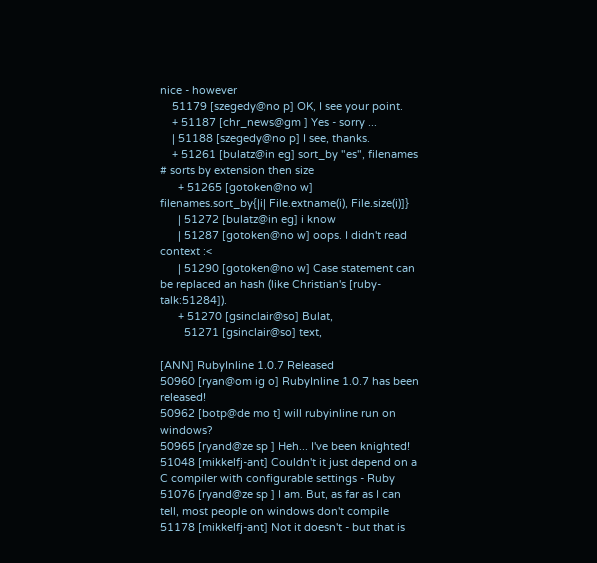nice - however
    51179 [szegedy@no p] OK, I see your point.
    + 51187 [chr_news@gm ] Yes - sorry ...
    | 51188 [szegedy@no p] I see, thanks.
    + 51261 [bulatz@in eg] sort_by "es", filenames  # sorts by extension then size
      + 51265 [gotoken@no w] filenames.sort_by{|i| File.extname(i), File.size(i)]}
      | 51272 [bulatz@in eg] i know
      | 51287 [gotoken@no w] oops. I didn't read context :<
      | 51290 [gotoken@no w] Case statement can be replaced an hash (like Christian's [ruby-talk:51284]).
      + 51270 [gsinclair@so] Bulat,
        51271 [gsinclair@so] text,

[ANN] RubyInline 1.0.7 Released
50960 [ryan@om ig o] RubyInline 1.0.7 has been released!
50962 [botp@de mo t] will rubyinline run on windows?
50965 [ryand@ze sp ] Heh... I've been knighted!
51048 [mikkelfj-ant] Couldn't it just depend on a C compiler with configurable settings - Ruby
51076 [ryand@ze sp ] I am. But, as far as I can tell, most people on windows don't compile
51178 [mikkelfj-ant] Not it doesn't - but that is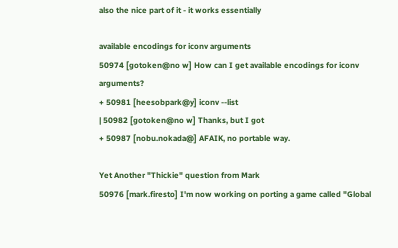also the nice part of it - it works essentially

available encodings for iconv arguments
50974 [gotoken@no w] How can I get available encodings for iconv arguments?
+ 50981 [heesobpark@y] iconv --list
| 50982 [gotoken@no w] Thanks, but I got
+ 50987 [nobu.nokada@] AFAIK, no portable way.

Yet Another "Thickie" question from Mark
50976 [mark.firesto] I'm now working on porting a game called "Global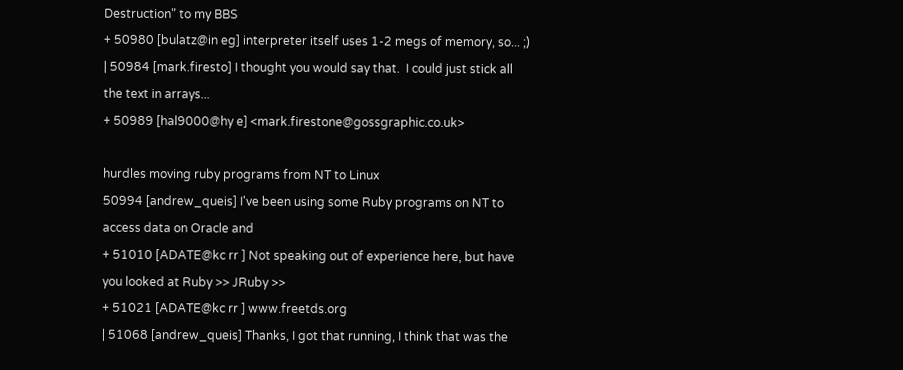Destruction" to my BBS
+ 50980 [bulatz@in eg] interpreter itself uses 1-2 megs of memory, so... ;)
| 50984 [mark.firesto] I thought you would say that.  I could just stick all the text in arrays...
+ 50989 [hal9000@hy e] <mark.firestone@gossgraphic.co.uk>

hurdles moving ruby programs from NT to Linux
50994 [andrew_queis] I've been using some Ruby programs on NT to access data on Oracle and
+ 51010 [ADATE@kc rr ] Not speaking out of experience here, but have you looked at Ruby >> JRuby >>
+ 51021 [ADATE@kc rr ] www.freetds.org
| 51068 [andrew_queis] Thanks, I got that running, I think that was the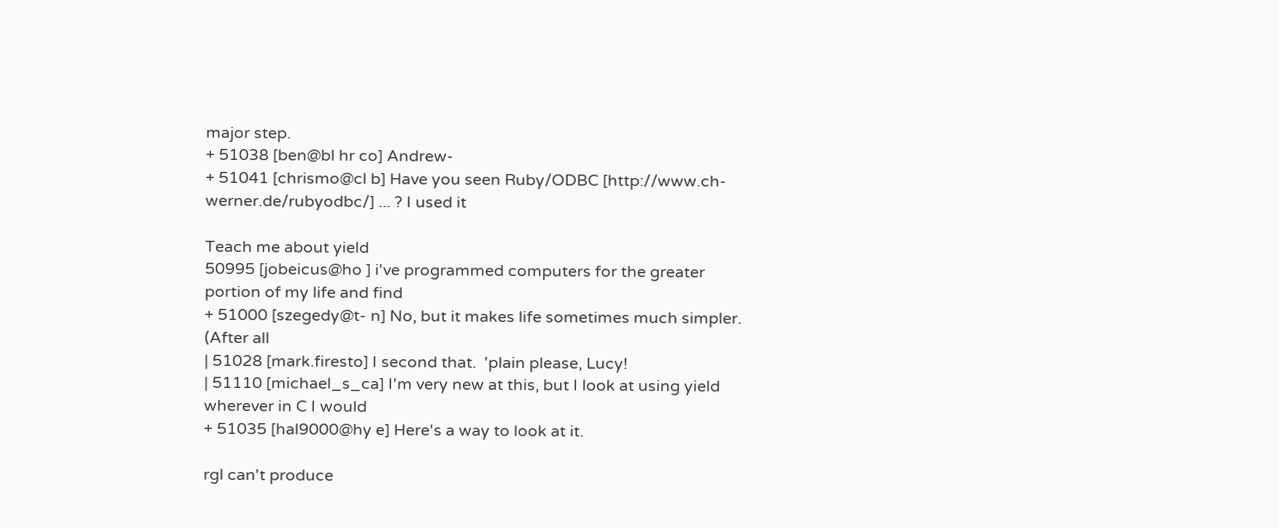major step.
+ 51038 [ben@bl hr co] Andrew-
+ 51041 [chrismo@cl b] Have you seen Ruby/ODBC [http://www.ch-werner.de/rubyodbc/] ... ? I used it

Teach me about yield
50995 [jobeicus@ho ] i've programmed computers for the greater portion of my life and find
+ 51000 [szegedy@t- n] No, but it makes life sometimes much simpler. (After all
| 51028 [mark.firesto] I second that.  'plain please, Lucy!
| 51110 [michael_s_ca] I'm very new at this, but I look at using yield wherever in C I would
+ 51035 [hal9000@hy e] Here's a way to look at it.

rgl can't produce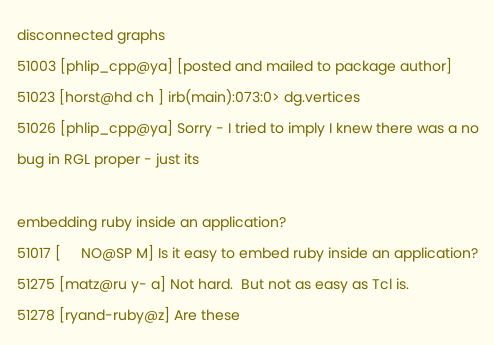disconnected graphs
51003 [phlip_cpp@ya] [posted and mailed to package author]
51023 [horst@hd ch ] irb(main):073:0> dg.vertices
51026 [phlip_cpp@ya] Sorry - I tried to imply I knew there was a no bug in RGL proper - just its

embedding ruby inside an application?
51017 [     NO@SP M] Is it easy to embed ruby inside an application?
51275 [matz@ru y- a] Not hard.  But not as easy as Tcl is.
51278 [ryand-ruby@z] Are these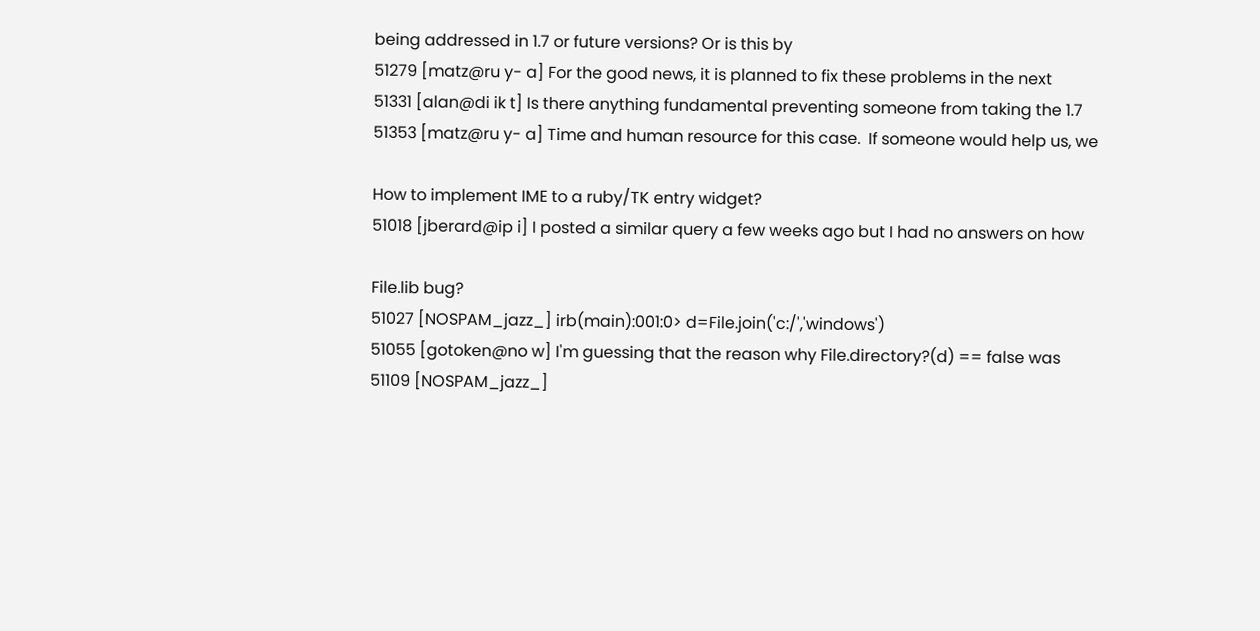being addressed in 1.7 or future versions? Or is this by
51279 [matz@ru y- a] For the good news, it is planned to fix these problems in the next
51331 [alan@di ik t] Is there anything fundamental preventing someone from taking the 1.7
51353 [matz@ru y- a] Time and human resource for this case.  If someone would help us, we

How to implement IME to a ruby/TK entry widget?
51018 [jberard@ip i] I posted a similar query a few weeks ago but I had no answers on how

File.lib bug?
51027 [NOSPAM_jazz_] irb(main):001:0> d=File.join('c:/','windows')
51055 [gotoken@no w] I'm guessing that the reason why File.directory?(d) == false was
51109 [NOSPAM_jazz_]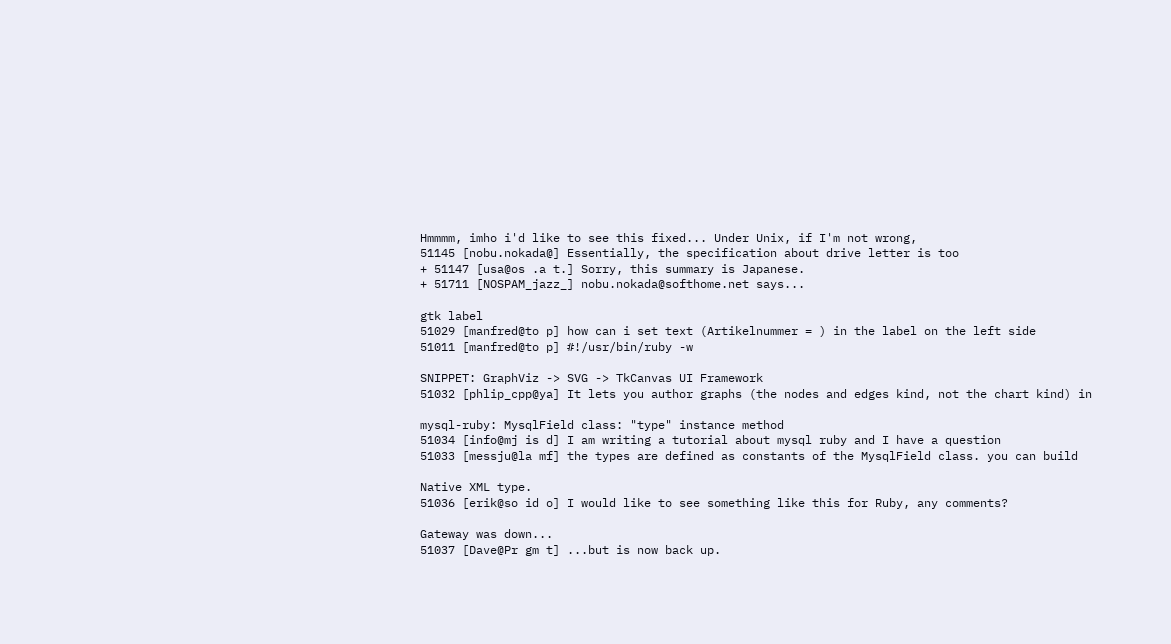Hmmmm, imho i'd like to see this fixed... Under Unix, if I'm not wrong,
51145 [nobu.nokada@] Essentially, the specification about drive letter is too
+ 51147 [usa@os .a t.] Sorry, this summary is Japanese.
+ 51711 [NOSPAM_jazz_] nobu.nokada@softhome.net says...

gtk label
51029 [manfred@to p] how can i set text (Artikelnummer = ) in the label on the left side
51011 [manfred@to p] #!/usr/bin/ruby -w

SNIPPET: GraphViz -> SVG -> TkCanvas UI Framework
51032 [phlip_cpp@ya] It lets you author graphs (the nodes and edges kind, not the chart kind) in

mysql-ruby: MysqlField class: "type" instance method
51034 [info@mj is d] I am writing a tutorial about mysql ruby and I have a question
51033 [messju@la mf] the types are defined as constants of the MysqlField class. you can build

Native XML type.
51036 [erik@so id o] I would like to see something like this for Ruby, any comments?

Gateway was down...
51037 [Dave@Pr gm t] ...but is now back up.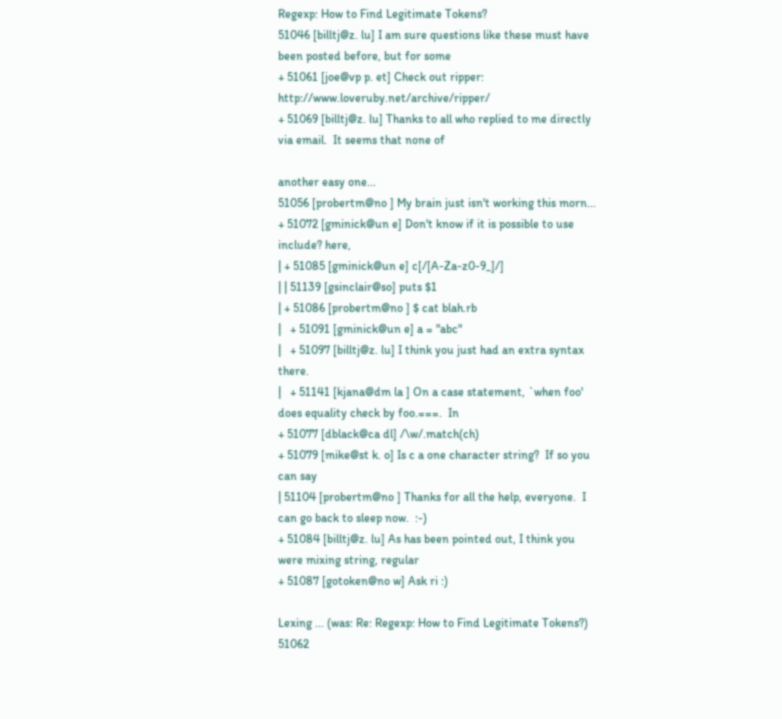Regexp: How to Find Legitimate Tokens?
51046 [billtj@z. lu] I am sure questions like these must have been posted before, but for some
+ 51061 [joe@vp p. et] Check out ripper: http://www.loveruby.net/archive/ripper/
+ 51069 [billtj@z. lu] Thanks to all who replied to me directly via email.  It seems that none of

another easy one...
51056 [probertm@no ] My brain just isn't working this morn...
+ 51072 [gminick@un e] Don't know if it is possible to use include? here,
| + 51085 [gminick@un e] c[/[A-Za-z0-9_]/]
| | 51139 [gsinclair@so] puts $1
| + 51086 [probertm@no ] $ cat blah.rb
|   + 51091 [gminick@un e] a = "abc"
|   + 51097 [billtj@z. lu] I think you just had an extra syntax there.
|   + 51141 [kjana@dm la ] On a case statement, `when foo' does equality check by foo.===.  In
+ 51077 [dblack@ca dl] /\w/.match(ch)
+ 51079 [mike@st k. o] Is c a one character string?  If so you can say
| 51104 [probertm@no ] Thanks for all the help, everyone.  I can go back to sleep now.  :-)
+ 51084 [billtj@z. lu] As has been pointed out, I think you were mixing string, regular
+ 51087 [gotoken@no w] Ask ri :)

Lexing ... (was: Re: Regexp: How to Find Legitimate Tokens?)
51062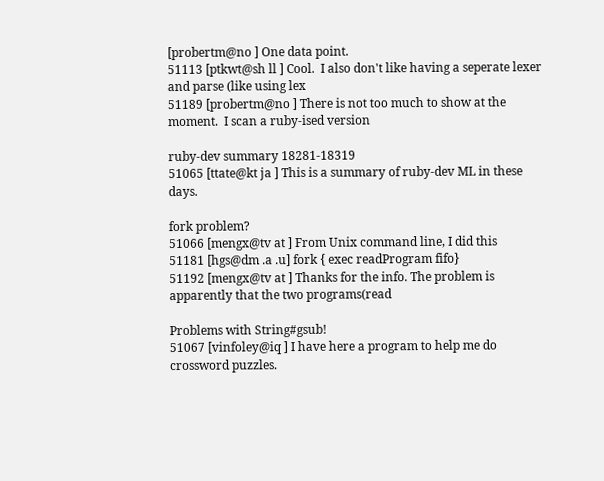[probertm@no ] One data point.
51113 [ptkwt@sh ll ] Cool.  I also don't like having a seperate lexer and parse (like using lex
51189 [probertm@no ] There is not too much to show at the moment.  I scan a ruby-ised version

ruby-dev summary 18281-18319
51065 [ttate@kt ja ] This is a summary of ruby-dev ML in these days.

fork problem?
51066 [mengx@tv at ] From Unix command line, I did this
51181 [hgs@dm .a .u] fork { exec readProgram fifo}
51192 [mengx@tv at ] Thanks for the info. The problem is apparently that the two programs(read

Problems with String#gsub!
51067 [vinfoley@iq ] I have here a program to help me do crossword puzzles.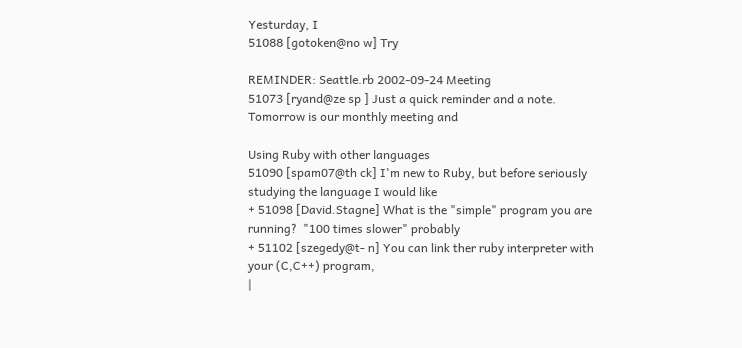Yesturday, I
51088 [gotoken@no w] Try

REMINDER: Seattle.rb 2002-09-24 Meeting
51073 [ryand@ze sp ] Just a quick reminder and a note. Tomorrow is our monthly meeting and

Using Ruby with other languages
51090 [spam07@th ck] I'm new to Ruby, but before seriously studying the language I would like
+ 51098 [David.Stagne] What is the "simple" program you are running?  "100 times slower" probably
+ 51102 [szegedy@t- n] You can link ther ruby interpreter with your (C,C++) program,
|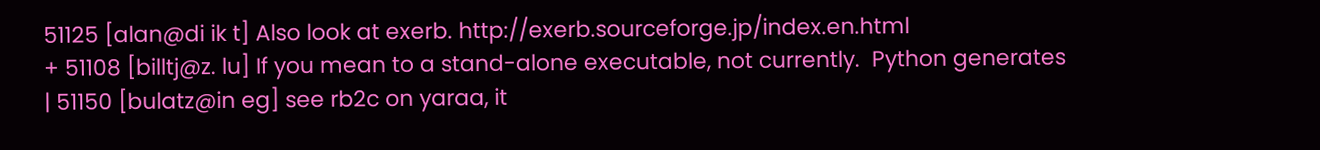51125 [alan@di ik t] Also look at exerb. http://exerb.sourceforge.jp/index.en.html
+ 51108 [billtj@z. lu] If you mean to a stand-alone executable, not currently.  Python generates
| 51150 [bulatz@in eg] see rb2c on yaraa, it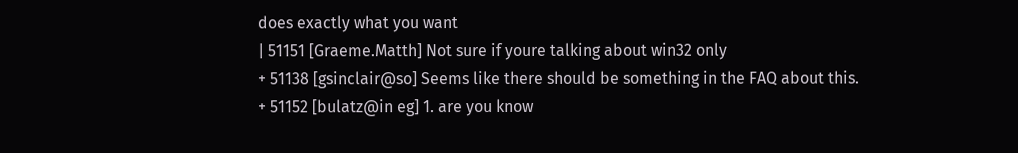does exactly what you want
| 51151 [Graeme.Matth] Not sure if youre talking about win32 only
+ 51138 [gsinclair@so] Seems like there should be something in the FAQ about this.
+ 51152 [bulatz@in eg] 1. are you know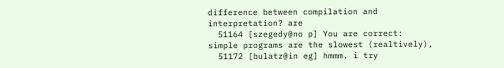difference between compilation and interpretation? are
  51164 [szegedy@no p] You are correct: simple programs are the slowest (realtively),
  51172 [bulatz@in eg] hmmm. i try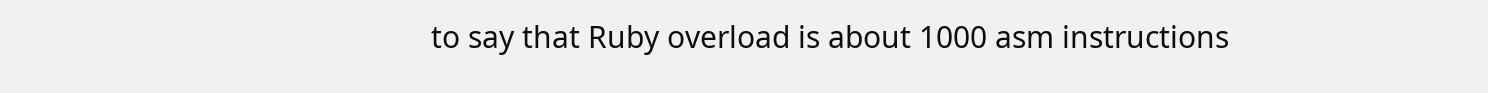to say that Ruby overload is about 1000 asm instructions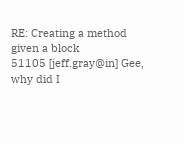RE: Creating a method given a block
51105 [jeff.gray@in] Gee, why did I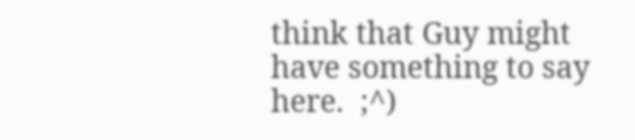think that Guy might have something to say here.  ;^)